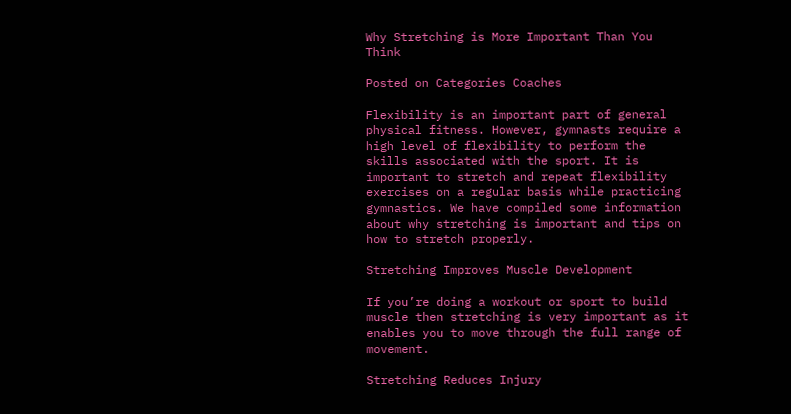Why Stretching is More Important Than You Think

Posted on Categories Coaches

Flexibility is an important part of general physical fitness. However, gymnasts require a high level of flexibility to perform the skills associated with the sport. It is important to stretch and repeat flexibility exercises on a regular basis while practicing gymnastics. We have compiled some information about why stretching is important and tips on how to stretch properly.

Stretching Improves Muscle Development

If you’re doing a workout or sport to build muscle then stretching is very important as it enables you to move through the full range of movement.

Stretching Reduces Injury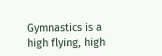Gymnastics is a high flying, high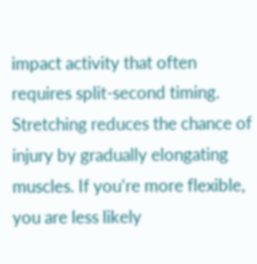impact activity that often requires split-second timing. Stretching reduces the chance of injury by gradually elongating muscles. If you’re more flexible, you are less likely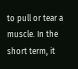to pull or tear a muscle. In the short term, it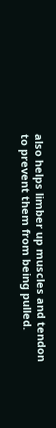also helps limber up muscles and tendon to prevent them from being pulled.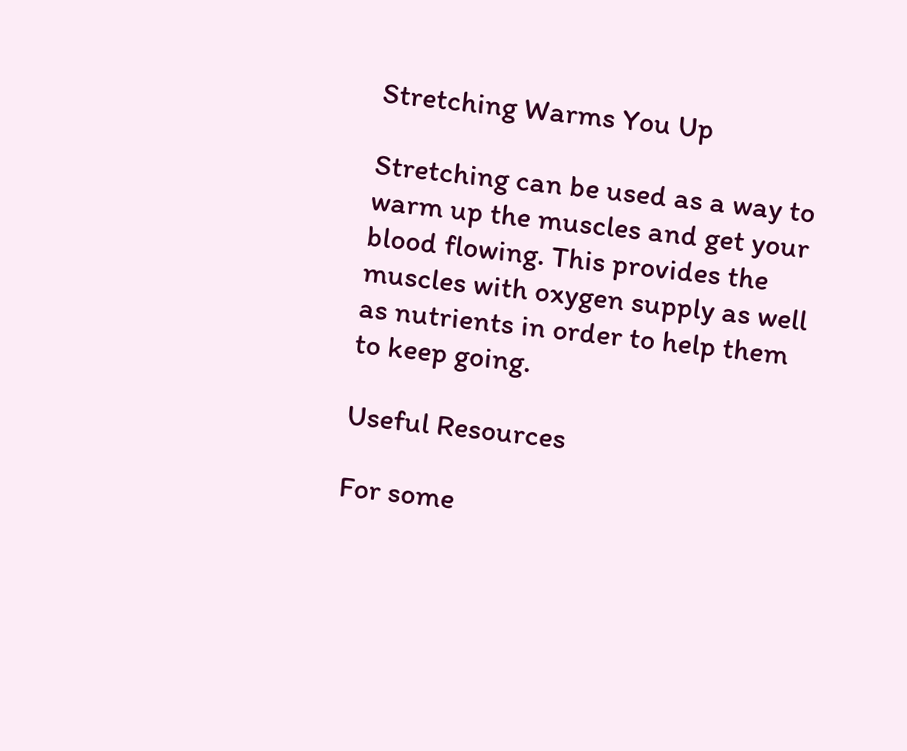Stretching Warms You Up

Stretching can be used as a way to warm up the muscles and get your blood flowing. This provides the muscles with oxygen supply as well as nutrients in order to help them to keep going.

Useful Resources

For some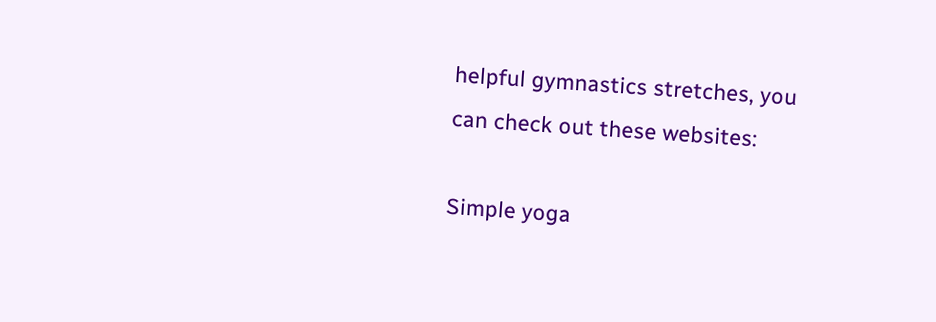helpful gymnastics stretches, you can check out these websites:

Simple yoga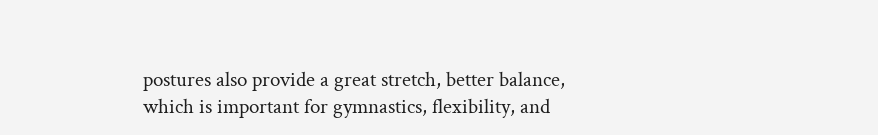postures also provide a great stretch, better balance, which is important for gymnastics, flexibility, and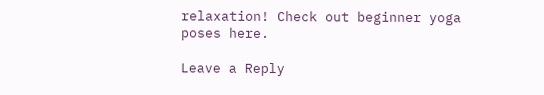relaxation! Check out beginner yoga poses here.

Leave a Reply